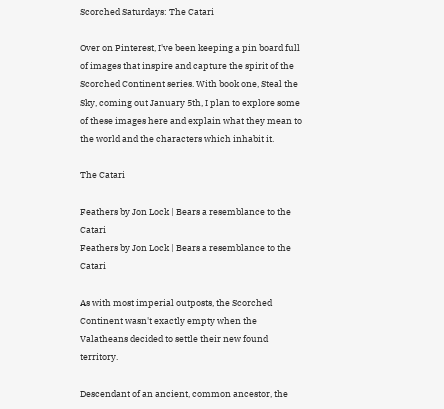Scorched Saturdays: The Catari

Over on Pinterest, I've been keeping a pin board full of images that inspire and capture the spirit of the Scorched Continent series. With book one, Steal the Sky, coming out January 5th, I plan to explore some of these images here and explain what they mean to the world and the characters which inhabit it.

The Catari

Feathers by Jon Lock | Bears a resemblance to the Catari
Feathers by Jon Lock | Bears a resemblance to the Catari

As with most imperial outposts, the Scorched Continent wasn't exactly empty when the Valatheans decided to settle their new found territory.

Descendant of an ancient, common ancestor, the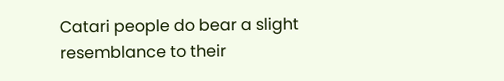Catari people do bear a slight resemblance to their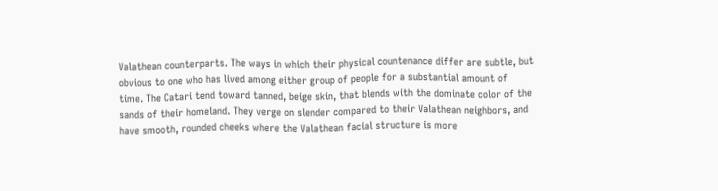Valathean counterparts. The ways in which their physical countenance differ are subtle, but obvious to one who has lived among either group of people for a substantial amount of time. The Catari tend toward tanned, beige skin, that blends with the dominate color of the sands of their homeland. They verge on slender compared to their Valathean neighbors, and have smooth, rounded cheeks where the Valathean facial structure is more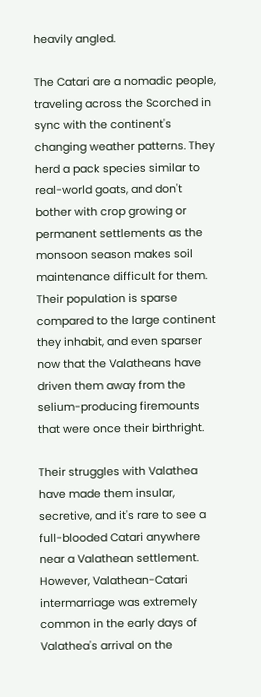heavily angled.

The Catari are a nomadic people, traveling across the Scorched in sync with the continent's changing weather patterns. They herd a pack species similar to real-world goats, and don't bother with crop growing or permanent settlements as the monsoon season makes soil maintenance difficult for them. Their population is sparse compared to the large continent they inhabit, and even sparser now that the Valatheans have driven them away from the selium-producing firemounts that were once their birthright.

Their struggles with Valathea have made them insular, secretive, and it's rare to see a full-blooded Catari anywhere near a Valathean settlement. However, Valathean-Catari intermarriage was extremely common in the early days of Valathea's arrival on the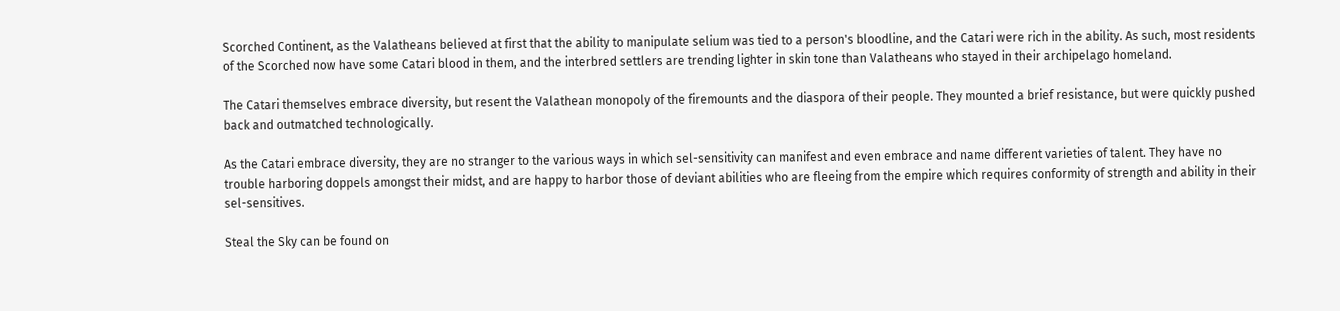Scorched Continent, as the Valatheans believed at first that the ability to manipulate selium was tied to a person's bloodline, and the Catari were rich in the ability. As such, most residents of the Scorched now have some Catari blood in them, and the interbred settlers are trending lighter in skin tone than Valatheans who stayed in their archipelago homeland.

The Catari themselves embrace diversity, but resent the Valathean monopoly of the firemounts and the diaspora of their people. They mounted a brief resistance, but were quickly pushed back and outmatched technologically.

As the Catari embrace diversity, they are no stranger to the various ways in which sel-sensitivity can manifest and even embrace and name different varieties of talent. They have no trouble harboring doppels amongst their midst, and are happy to harbor those of deviant abilities who are fleeing from the empire which requires conformity of strength and ability in their sel-sensitives.

Steal the Sky can be found on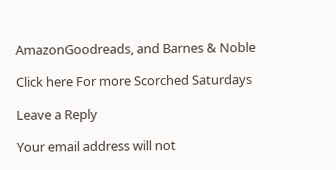AmazonGoodreads, and Barnes & Noble

Click here For more Scorched Saturdays

Leave a Reply

Your email address will not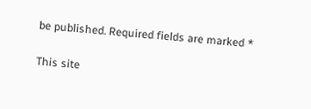be published. Required fields are marked *

This site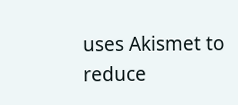uses Akismet to reduce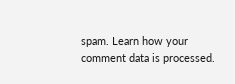spam. Learn how your comment data is processed.